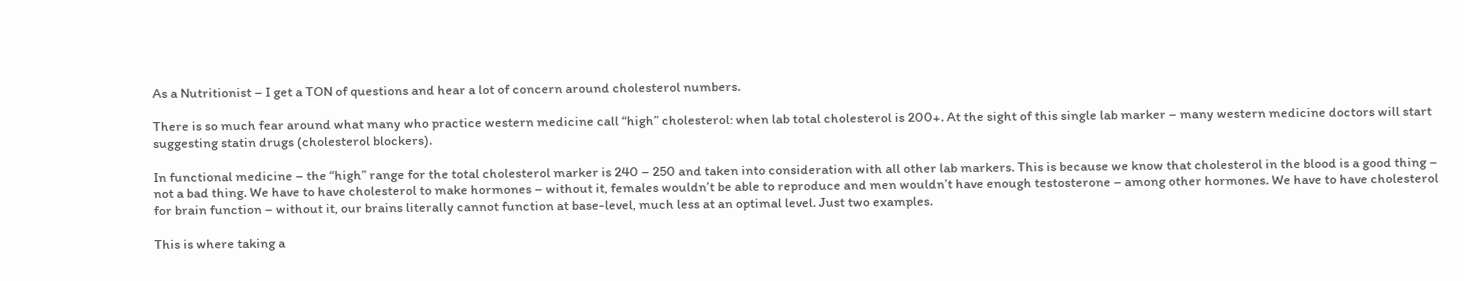As a Nutritionist – I get a TON of questions and hear a lot of concern around cholesterol numbers.

There is so much fear around what many who practice western medicine call “high” cholesterol: when lab total cholesterol is 200+. At the sight of this single lab marker – many western medicine doctors will start suggesting statin drugs (cholesterol blockers).

In functional medicine – the “high” range for the total cholesterol marker is 240 – 250 and taken into consideration with all other lab markers. This is because we know that cholesterol in the blood is a good thing – not a bad thing. We have to have cholesterol to make hormones – without it, females wouldn’t be able to reproduce and men wouldn’t have enough testosterone – among other hormones. We have to have cholesterol for brain function – without it, our brains literally cannot function at base-level, much less at an optimal level. Just two examples.

This is where taking a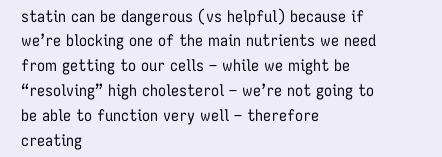statin can be dangerous (vs helpful) because if we’re blocking one of the main nutrients we need from getting to our cells – while we might be “resolving” high cholesterol – we’re not going to be able to function very well – therefore creating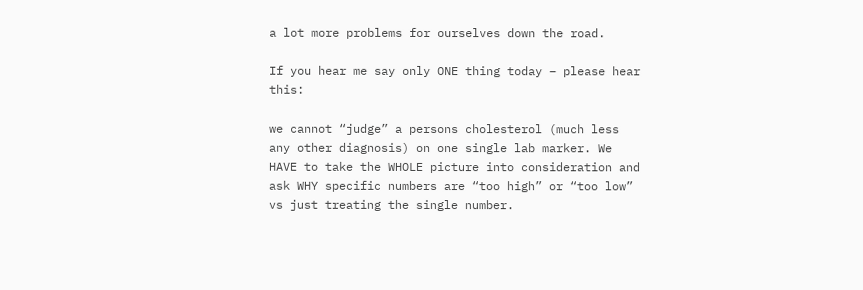a lot more problems for ourselves down the road.

If you hear me say only ONE thing today – please hear this:

we cannot “judge” a persons cholesterol (much less any other diagnosis) on one single lab marker. We HAVE to take the WHOLE picture into consideration and ask WHY specific numbers are “too high” or “too low” vs just treating the single number.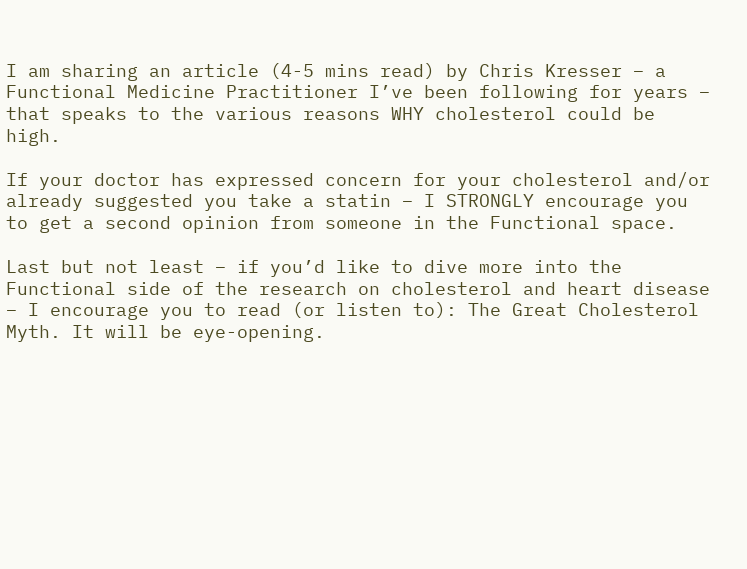I am sharing an article (4-5 mins read) by Chris Kresser – a Functional Medicine Practitioner I’ve been following for years – that speaks to the various reasons WHY cholesterol could be high.

If your doctor has expressed concern for your cholesterol and/or already suggested you take a statin – I STRONGLY encourage you to get a second opinion from someone in the Functional space.

Last but not least – if you’d like to dive more into the Functional side of the research on cholesterol and heart disease – I encourage you to read (or listen to): The Great Cholesterol Myth. It will be eye-opening.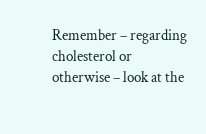Remember – regarding cholesterol or otherwise – look at the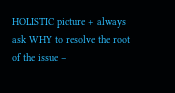HOLISTIC picture + always ask WHY to resolve the root of the issue –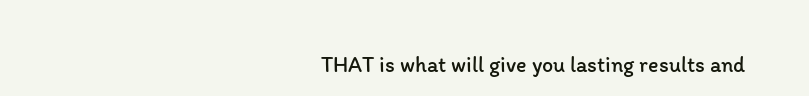THAT is what will give you lasting results and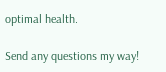optimal health.

Send any questions my way!